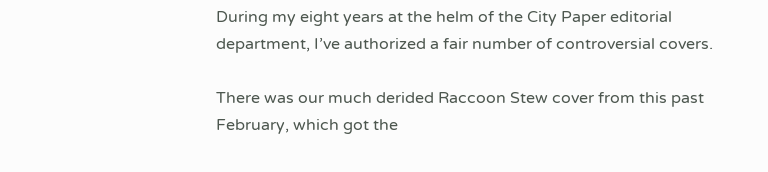During my eight years at the helm of the City Paper editorial department, I’ve authorized a fair number of controversial covers.

There was our much derided Raccoon Stew cover from this past February, which got the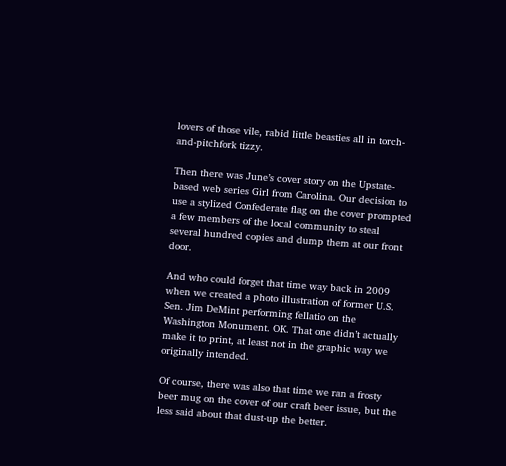lovers of those vile, rabid little beasties all in torch-and-pitchfork tizzy.

Then there was June’s cover story on the Upstate-based web series Girl from Carolina. Our decision to use a stylized Confederate flag on the cover prompted a few members of the local community to steal several hundred copies and dump them at our front door.

And who could forget that time way back in 2009 when we created a photo illustration of former U.S. Sen. Jim DeMint performing fellatio on the Washington Monument. OK. That one didn’t actually make it to print, at least not in the graphic way we originally intended.

Of course, there was also that time we ran a frosty beer mug on the cover of our craft beer issue, but the less said about that dust-up the better.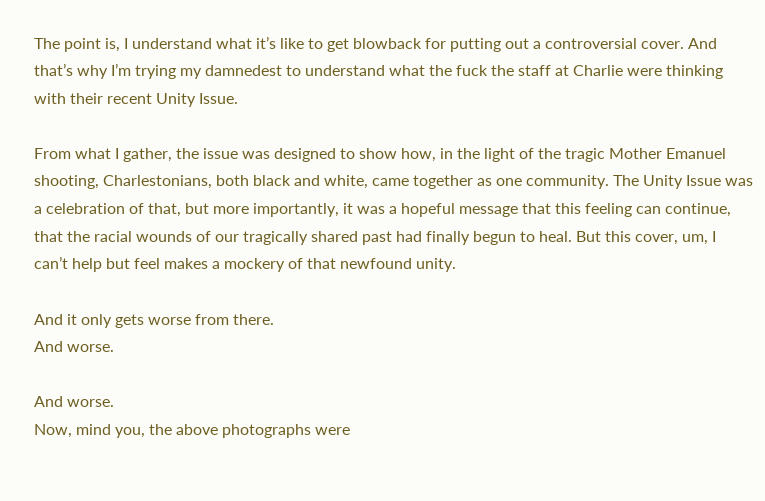The point is, I understand what it’s like to get blowback for putting out a controversial cover. And that’s why I’m trying my damnedest to understand what the fuck the staff at Charlie were thinking with their recent Unity Issue.

From what I gather, the issue was designed to show how, in the light of the tragic Mother Emanuel shooting, Charlestonians, both black and white, came together as one community. The Unity Issue was a celebration of that, but more importantly, it was a hopeful message that this feeling can continue, that the racial wounds of our tragically shared past had finally begun to heal. But this cover, um, I can’t help but feel makes a mockery of that newfound unity.

And it only gets worse from there.
And worse.

And worse.
Now, mind you, the above photographs were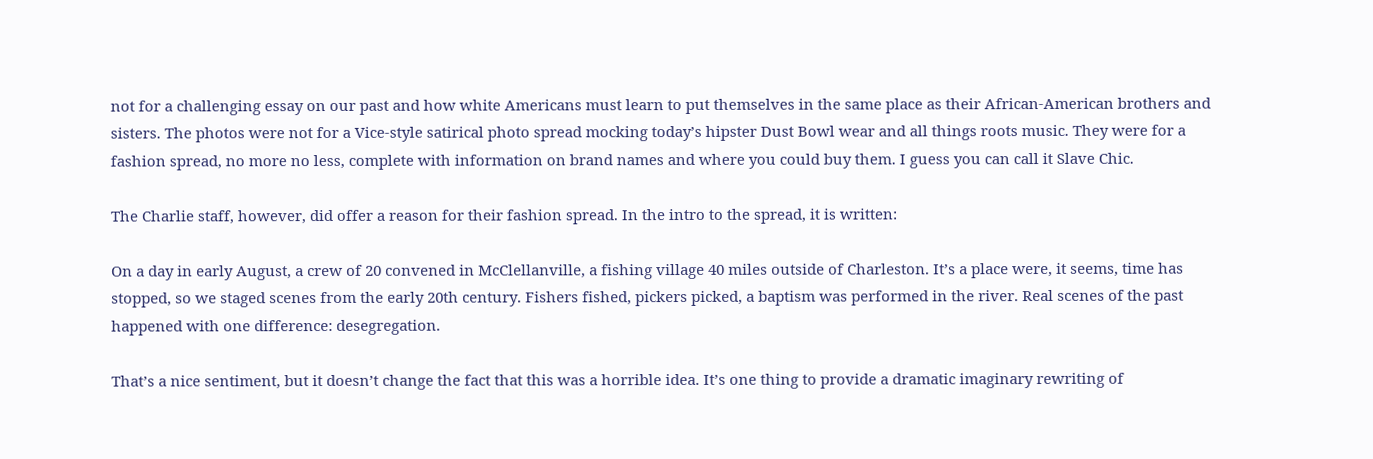not for a challenging essay on our past and how white Americans must learn to put themselves in the same place as their African-American brothers and sisters. The photos were not for a Vice-style satirical photo spread mocking today’s hipster Dust Bowl wear and all things roots music. They were for a fashion spread, no more no less, complete with information on brand names and where you could buy them. I guess you can call it Slave Chic.

The Charlie staff, however, did offer a reason for their fashion spread. In the intro to the spread, it is written:

On a day in early August, a crew of 20 convened in McClellanville, a fishing village 40 miles outside of Charleston. It’s a place were, it seems, time has stopped, so we staged scenes from the early 20th century. Fishers fished, pickers picked, a baptism was performed in the river. Real scenes of the past happened with one difference: desegregation.

That’s a nice sentiment, but it doesn’t change the fact that this was a horrible idea. It’s one thing to provide a dramatic imaginary rewriting of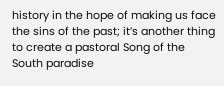history in the hope of making us face the sins of the past; it’s another thing to create a pastoral Song of the South paradise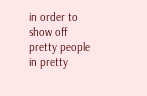in order to show off pretty people in pretty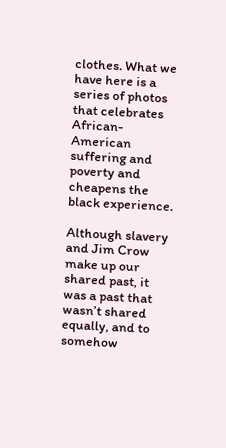clothes. What we have here is a series of photos that celebrates African-American suffering and poverty and cheapens the black experience.

Although slavery and Jim Crow make up our shared past, it was a past that wasn’t shared equally, and to somehow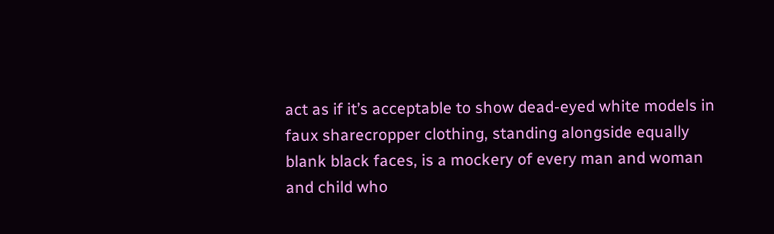act as if it’s acceptable to show dead-eyed white models in faux sharecropper clothing, standing alongside equally blank black faces, is a mockery of every man and woman and child who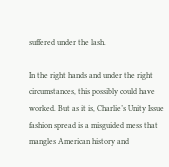suffered under the lash.

In the right hands and under the right circumstances, this possibly could have worked. But as it is, Charlie’s Unity Issue fashion spread is a misguided mess that mangles American history and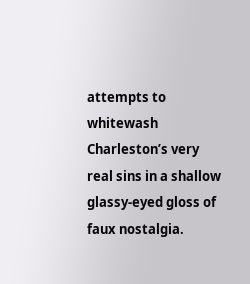attempts to whitewash Charleston’s very real sins in a shallow glassy-eyed gloss of faux nostalgia.